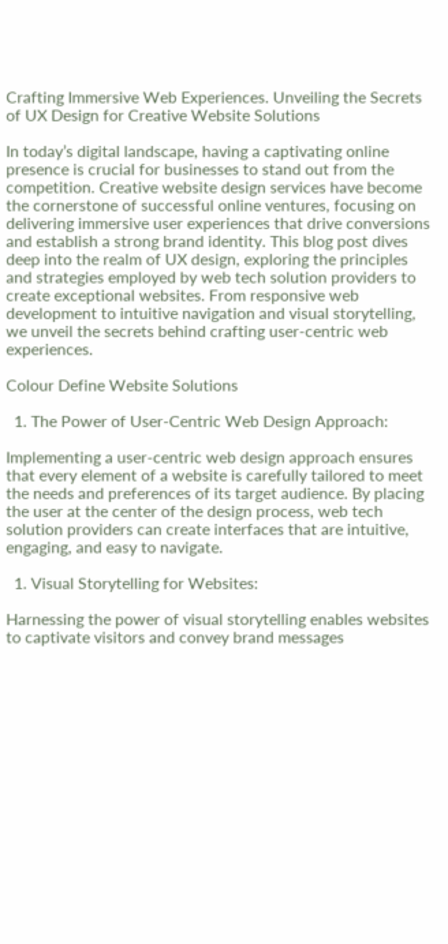Crafting Immersive Web Experiences. Unveiling the Secrets of UX Design for Creative Website Solutions

In today’s digital landscape, having a captivating online presence is crucial for businesses to stand out from the competition. Creative website design services have become the cornerstone of successful online ventures, focusing on delivering immersive user experiences that drive conversions and establish a strong brand identity. This blog post dives deep into the realm of UX design, exploring the principles and strategies employed by web tech solution providers to create exceptional websites. From responsive web development to intuitive navigation and visual storytelling, we unveil the secrets behind crafting user-centric web experiences.

Colour Define Website Solutions

  1. The Power of User-Centric Web Design Approach:

Implementing a user-centric web design approach ensures that every element of a website is carefully tailored to meet the needs and preferences of its target audience. By placing the user at the center of the design process, web tech solution providers can create interfaces that are intuitive, engaging, and easy to navigate.

  1. Visual Storytelling for Websites:

Harnessing the power of visual storytelling enables websites to captivate visitors and convey brand messages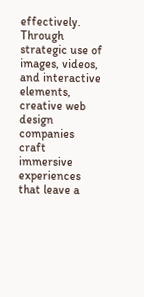effectively. Through strategic use of images, videos, and interactive elements, creative web design companies craft immersive experiences that leave a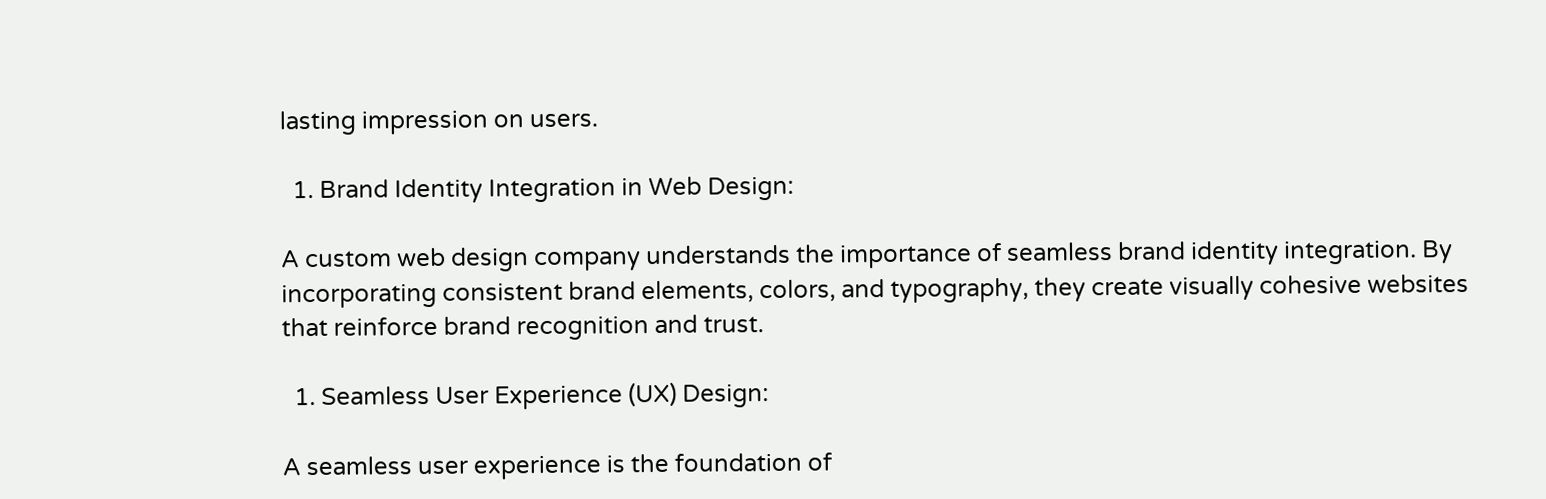lasting impression on users.

  1. Brand Identity Integration in Web Design:

A custom web design company understands the importance of seamless brand identity integration. By incorporating consistent brand elements, colors, and typography, they create visually cohesive websites that reinforce brand recognition and trust.

  1. Seamless User Experience (UX) Design:

A seamless user experience is the foundation of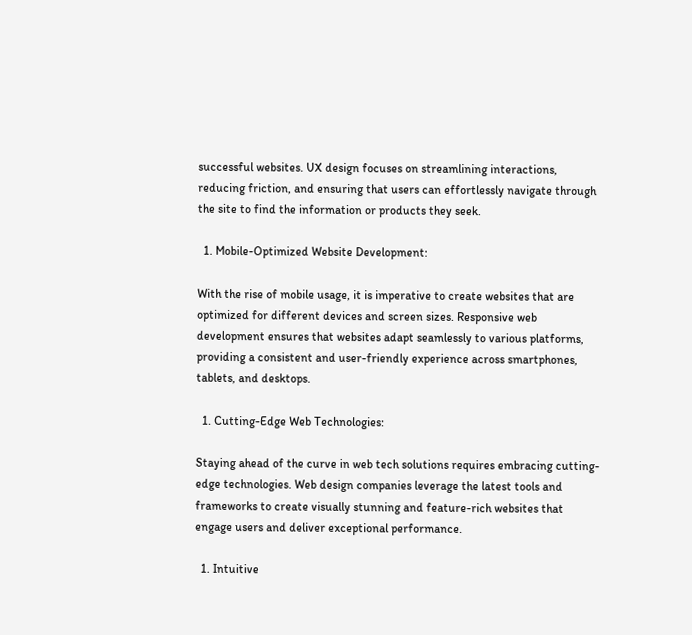successful websites. UX design focuses on streamlining interactions, reducing friction, and ensuring that users can effortlessly navigate through the site to find the information or products they seek.

  1. Mobile-Optimized Website Development:

With the rise of mobile usage, it is imperative to create websites that are optimized for different devices and screen sizes. Responsive web development ensures that websites adapt seamlessly to various platforms, providing a consistent and user-friendly experience across smartphones, tablets, and desktops.

  1. Cutting-Edge Web Technologies:

Staying ahead of the curve in web tech solutions requires embracing cutting-edge technologies. Web design companies leverage the latest tools and frameworks to create visually stunning and feature-rich websites that engage users and deliver exceptional performance.

  1. Intuitive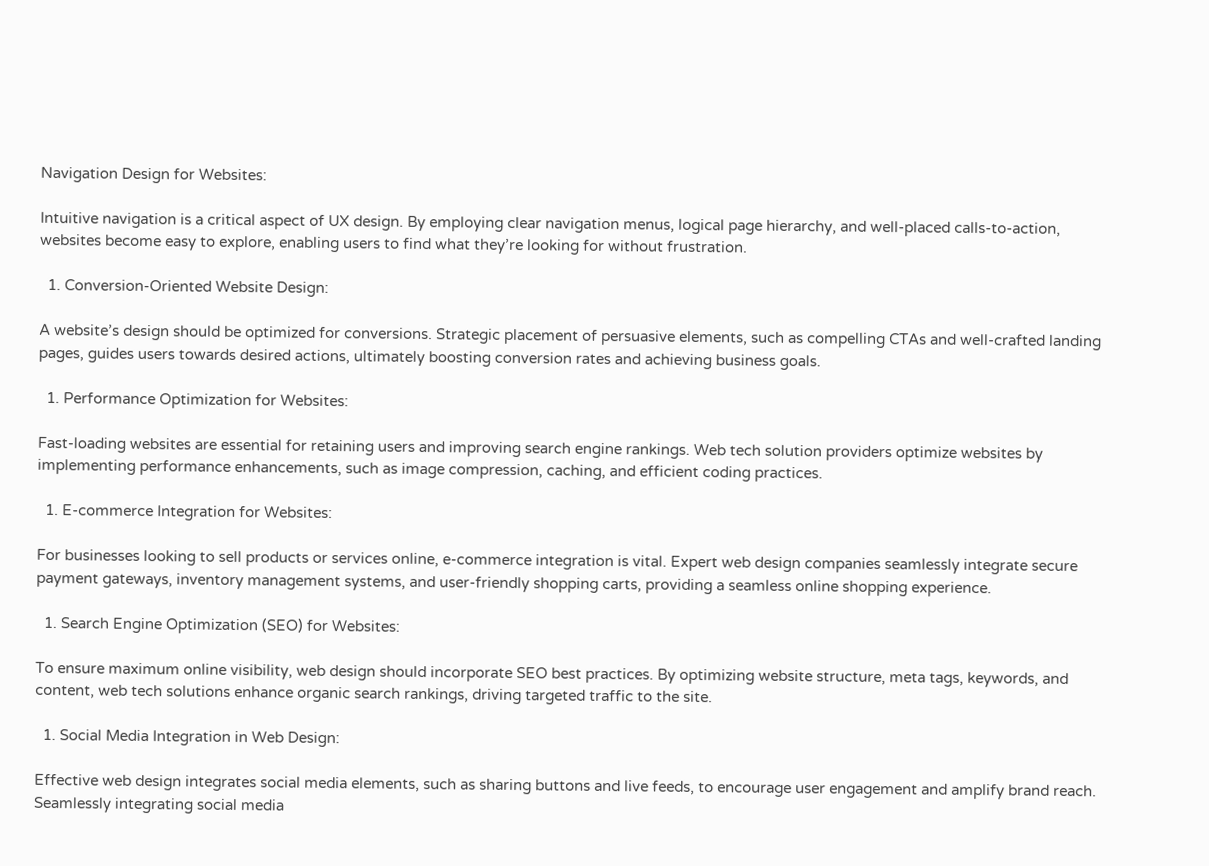Navigation Design for Websites:

Intuitive navigation is a critical aspect of UX design. By employing clear navigation menus, logical page hierarchy, and well-placed calls-to-action, websites become easy to explore, enabling users to find what they’re looking for without frustration.

  1. Conversion-Oriented Website Design:

A website’s design should be optimized for conversions. Strategic placement of persuasive elements, such as compelling CTAs and well-crafted landing pages, guides users towards desired actions, ultimately boosting conversion rates and achieving business goals.

  1. Performance Optimization for Websites:

Fast-loading websites are essential for retaining users and improving search engine rankings. Web tech solution providers optimize websites by implementing performance enhancements, such as image compression, caching, and efficient coding practices.

  1. E-commerce Integration for Websites:

For businesses looking to sell products or services online, e-commerce integration is vital. Expert web design companies seamlessly integrate secure payment gateways, inventory management systems, and user-friendly shopping carts, providing a seamless online shopping experience.

  1. Search Engine Optimization (SEO) for Websites:

To ensure maximum online visibility, web design should incorporate SEO best practices. By optimizing website structure, meta tags, keywords, and content, web tech solutions enhance organic search rankings, driving targeted traffic to the site.

  1. Social Media Integration in Web Design:

Effective web design integrates social media elements, such as sharing buttons and live feeds, to encourage user engagement and amplify brand reach. Seamlessly integrating social media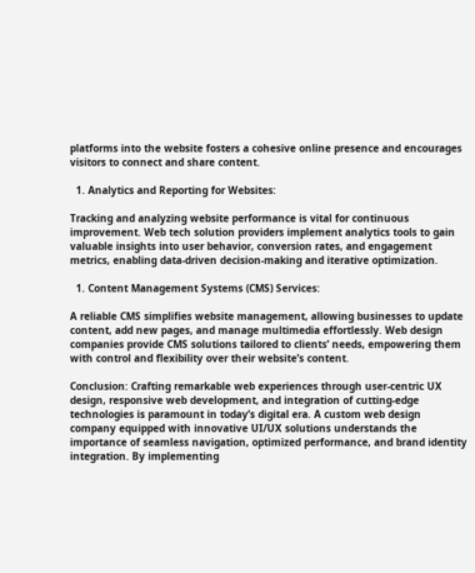platforms into the website fosters a cohesive online presence and encourages visitors to connect and share content.

  1. Analytics and Reporting for Websites:

Tracking and analyzing website performance is vital for continuous improvement. Web tech solution providers implement analytics tools to gain valuable insights into user behavior, conversion rates, and engagement metrics, enabling data-driven decision-making and iterative optimization.

  1. Content Management Systems (CMS) Services:

A reliable CMS simplifies website management, allowing businesses to update content, add new pages, and manage multimedia effortlessly. Web design companies provide CMS solutions tailored to clients’ needs, empowering them with control and flexibility over their website’s content.

Conclusion: Crafting remarkable web experiences through user-centric UX design, responsive web development, and integration of cutting-edge technologies is paramount in today’s digital era. A custom web design company equipped with innovative UI/UX solutions understands the importance of seamless navigation, optimized performance, and brand identity integration. By implementing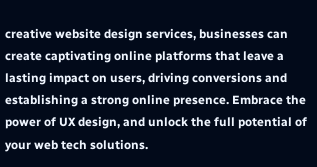creative website design services, businesses can create captivating online platforms that leave a lasting impact on users, driving conversions and establishing a strong online presence. Embrace the power of UX design, and unlock the full potential of your web tech solutions.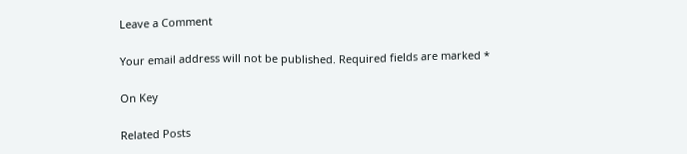Leave a Comment

Your email address will not be published. Required fields are marked *

On Key

Related Posts